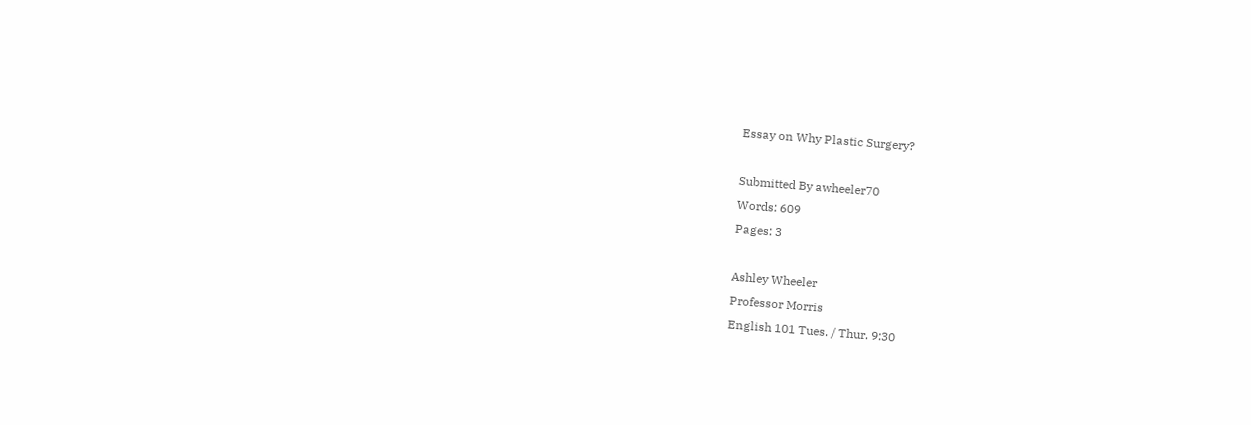Essay on Why Plastic Surgery?

Submitted By awheeler70
Words: 609
Pages: 3

Ashley Wheeler
Professor Morris
English 101 Tues. / Thur. 9:30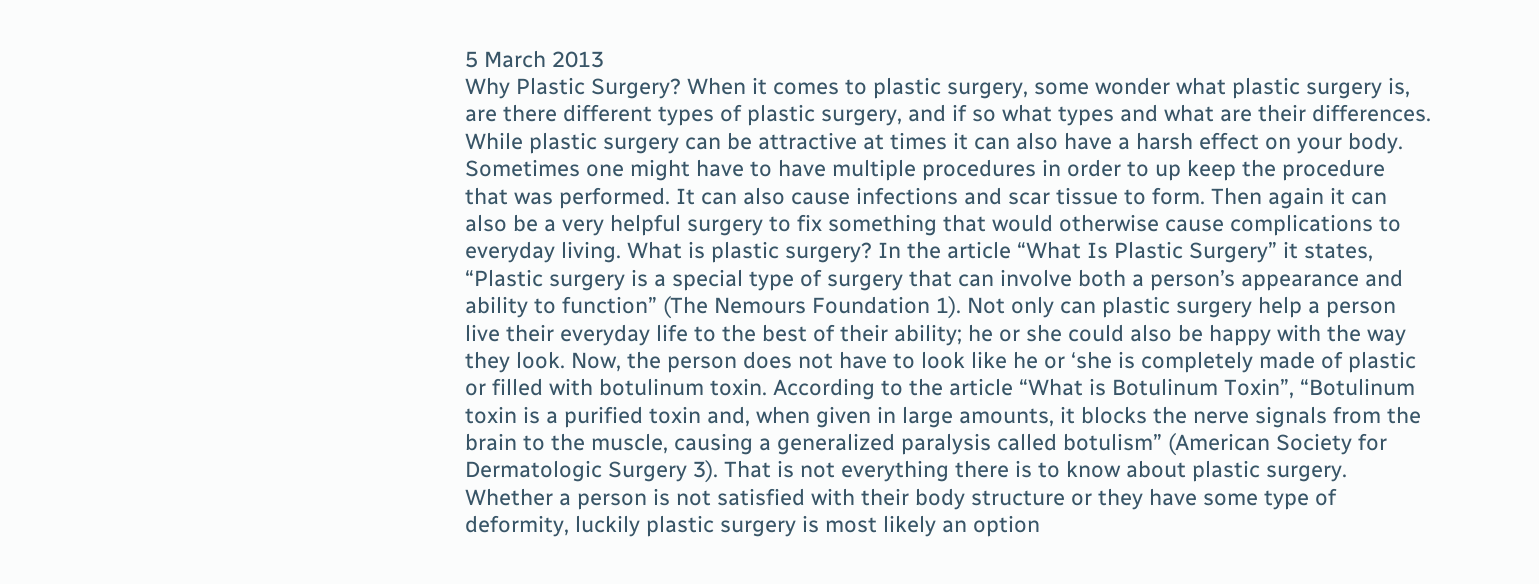5 March 2013
Why Plastic Surgery? When it comes to plastic surgery, some wonder what plastic surgery is, are there different types of plastic surgery, and if so what types and what are their differences. While plastic surgery can be attractive at times it can also have a harsh effect on your body. Sometimes one might have to have multiple procedures in order to up keep the procedure that was performed. It can also cause infections and scar tissue to form. Then again it can also be a very helpful surgery to fix something that would otherwise cause complications to everyday living. What is plastic surgery? In the article “What Is Plastic Surgery” it states, “Plastic surgery is a special type of surgery that can involve both a person’s appearance and ability to function” (The Nemours Foundation 1). Not only can plastic surgery help a person live their everyday life to the best of their ability; he or she could also be happy with the way they look. Now, the person does not have to look like he or ‘she is completely made of plastic or filled with botulinum toxin. According to the article “What is Botulinum Toxin”, “Botulinum toxin is a purified toxin and, when given in large amounts, it blocks the nerve signals from the brain to the muscle, causing a generalized paralysis called botulism” (American Society for Dermatologic Surgery 3). That is not everything there is to know about plastic surgery. Whether a person is not satisfied with their body structure or they have some type of deformity, luckily plastic surgery is most likely an option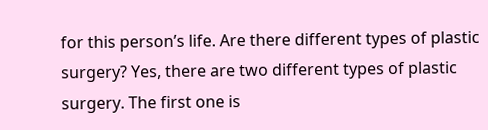for this person’s life. Are there different types of plastic surgery? Yes, there are two different types of plastic surgery. The first one is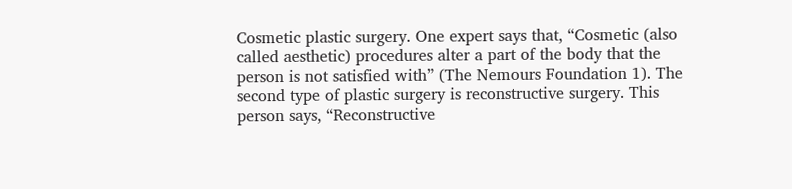Cosmetic plastic surgery. One expert says that, “Cosmetic (also called aesthetic) procedures alter a part of the body that the person is not satisfied with” (The Nemours Foundation 1). The second type of plastic surgery is reconstructive surgery. This person says, “Reconstructive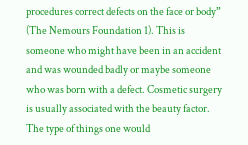procedures correct defects on the face or body” (The Nemours Foundation 1). This is someone who might have been in an accident and was wounded badly or maybe someone who was born with a defect. Cosmetic surgery is usually associated with the beauty factor. The type of things one would